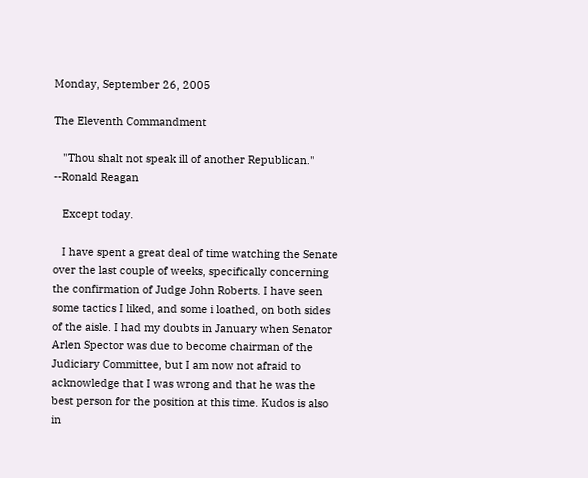Monday, September 26, 2005

The Eleventh Commandment

   "Thou shalt not speak ill of another Republican." --Ronald Reagan

   Except today.

   I have spent a great deal of time watching the Senate over the last couple of weeks, specifically concerning the confirmation of Judge John Roberts. I have seen some tactics I liked, and some i loathed, on both sides of the aisle. I had my doubts in January when Senator Arlen Spector was due to become chairman of the Judiciary Committee, but I am now not afraid to acknowledge that I was wrong and that he was the best person for the position at this time. Kudos is also in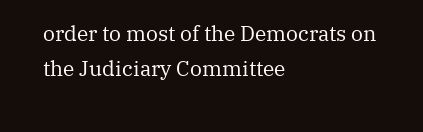order to most of the Democrats on the Judiciary Committee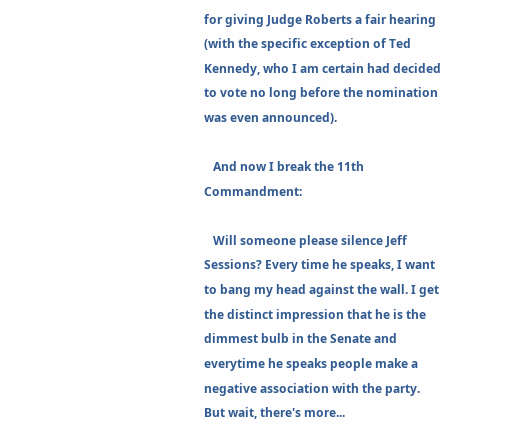for giving Judge Roberts a fair hearing (with the specific exception of Ted Kennedy, who I am certain had decided to vote no long before the nomination was even announced).

   And now I break the 11th Commandment:

   Will someone please silence Jeff Sessions? Every time he speaks, I want to bang my head against the wall. I get the distinct impression that he is the dimmest bulb in the Senate and everytime he speaks people make a negative association with the party. But wait, there's more...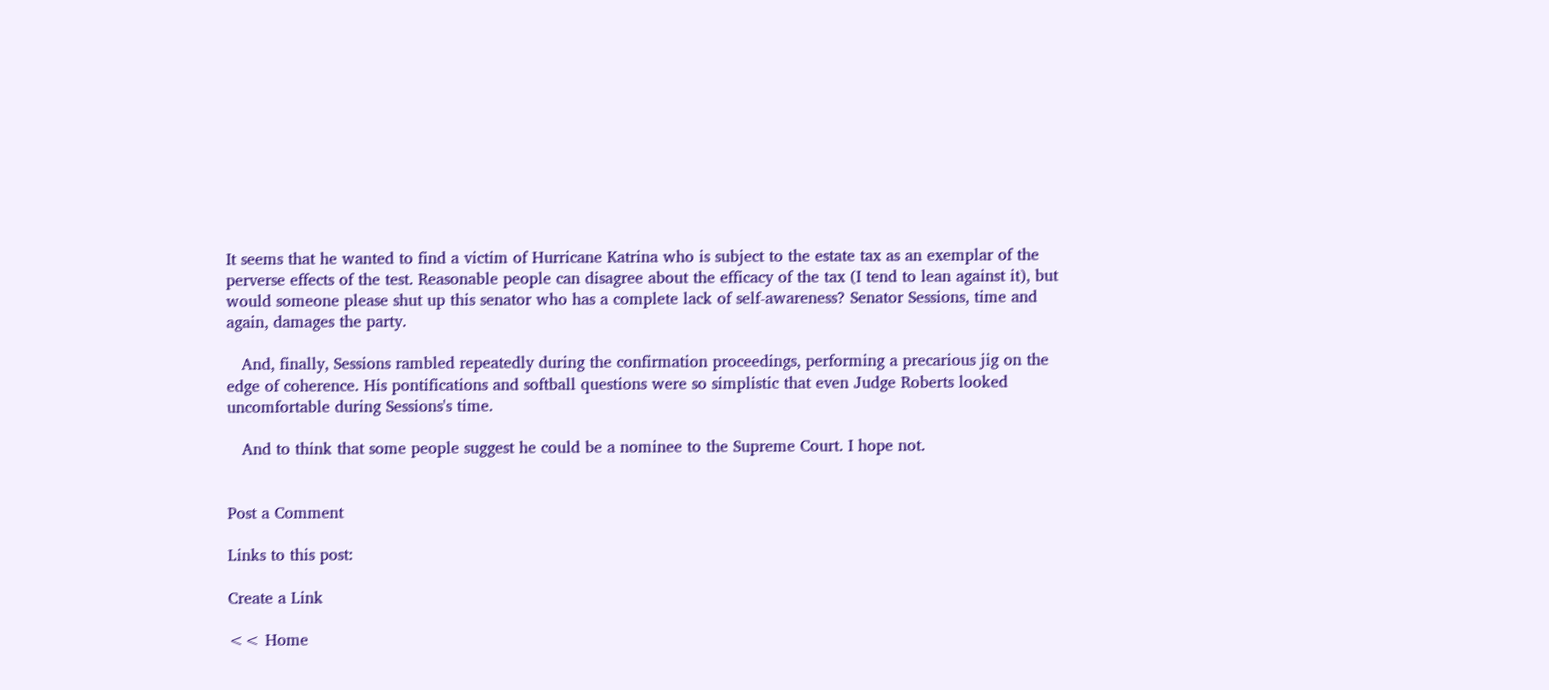It seems that he wanted to find a victim of Hurricane Katrina who is subject to the estate tax as an exemplar of the perverse effects of the test. Reasonable people can disagree about the efficacy of the tax (I tend to lean against it), but would someone please shut up this senator who has a complete lack of self-awareness? Senator Sessions, time and again, damages the party.

   And, finally, Sessions rambled repeatedly during the confirmation proceedings, performing a precarious jig on the edge of coherence. His pontifications and softball questions were so simplistic that even Judge Roberts looked uncomfortable during Sessions's time.

   And to think that some people suggest he could be a nominee to the Supreme Court. I hope not.


Post a Comment

Links to this post:

Create a Link

<< Home